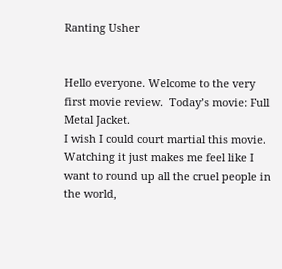Ranting Usher


Hello everyone. Welcome to the very first movie review.  Today’s movie: Full Metal Jacket.
I wish I could court martial this movie.
Watching it just makes me feel like I want to round up all the cruel people in the world,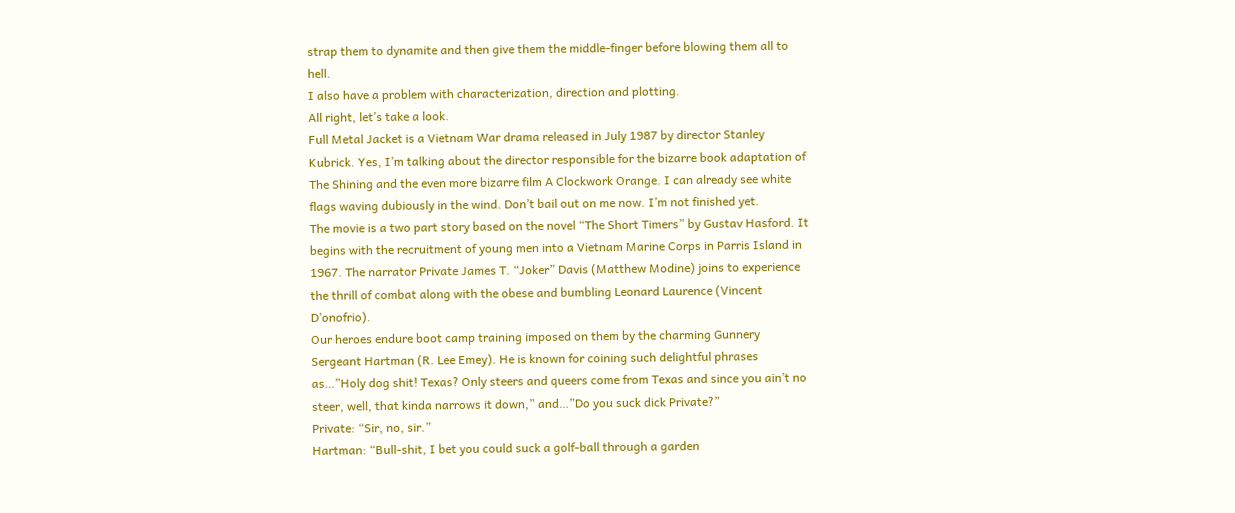strap them to dynamite and then give them the middle-finger before blowing them all to hell.
I also have a problem with characterization, direction and plotting.
All right, let’s take a look.
Full Metal Jacket is a Vietnam War drama released in July 1987 by director Stanley Kubrick. Yes, I’m talking about the director responsible for the bizarre book adaptation of The Shining and the even more bizarre film A Clockwork Orange. I can already see white flags waving dubiously in the wind. Don’t bail out on me now. I’m not finished yet.
The movie is a two part story based on the novel “The Short Timers” by Gustav Hasford. It begins with the recruitment of young men into a Vietnam Marine Corps in Parris Island in 1967. The narrator Private James T. “Joker” Davis (Matthew Modine) joins to experience the thrill of combat along with the obese and bumbling Leonard Laurence (Vincent D’onofrio).
Our heroes endure boot camp training imposed on them by the charming Gunnery Sergeant Hartman (R. Lee Emey). He is known for coining such delightful phrases as…”Holy dog shit! Texas? Only steers and queers come from Texas and since you ain’t no steer, well, that kinda narrows it down,” and…”Do you suck dick Private?”
Private: “Sir, no, sir.”
Hartman: “Bull-shit, I bet you could suck a golf-ball through a garden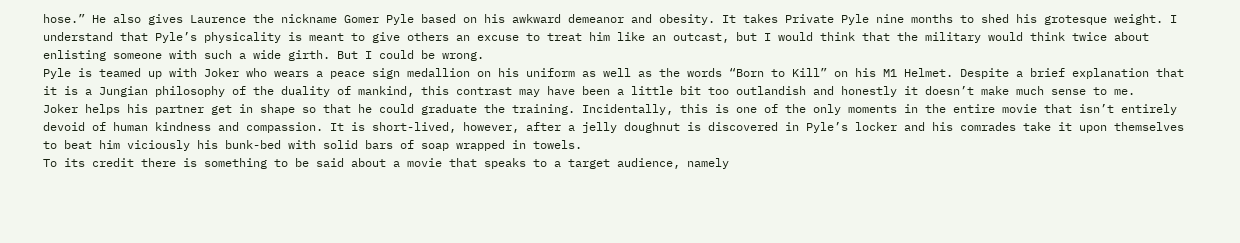hose.” He also gives Laurence the nickname Gomer Pyle based on his awkward demeanor and obesity. It takes Private Pyle nine months to shed his grotesque weight. I understand that Pyle’s physicality is meant to give others an excuse to treat him like an outcast, but I would think that the military would think twice about enlisting someone with such a wide girth. But I could be wrong.
Pyle is teamed up with Joker who wears a peace sign medallion on his uniform as well as the words “Born to Kill” on his M1 Helmet. Despite a brief explanation that it is a Jungian philosophy of the duality of mankind, this contrast may have been a little bit too outlandish and honestly it doesn’t make much sense to me.
Joker helps his partner get in shape so that he could graduate the training. Incidentally, this is one of the only moments in the entire movie that isn’t entirely devoid of human kindness and compassion. It is short-lived, however, after a jelly doughnut is discovered in Pyle’s locker and his comrades take it upon themselves to beat him viciously his bunk-bed with solid bars of soap wrapped in towels.
To its credit there is something to be said about a movie that speaks to a target audience, namely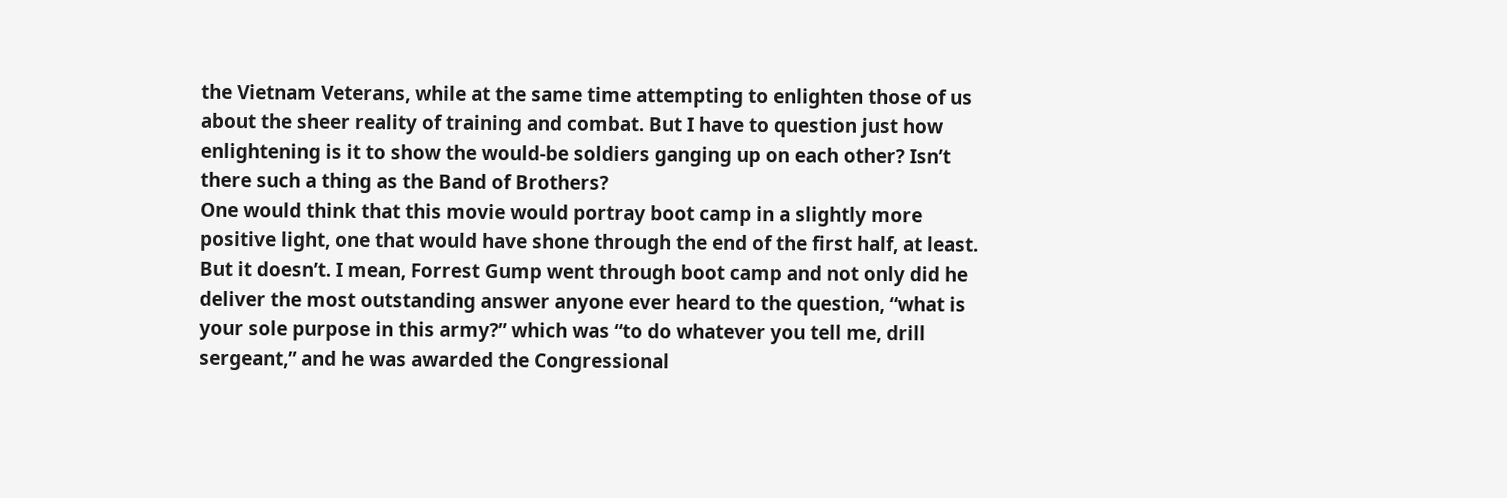the Vietnam Veterans, while at the same time attempting to enlighten those of us about the sheer reality of training and combat. But I have to question just how enlightening is it to show the would-be soldiers ganging up on each other? Isn’t there such a thing as the Band of Brothers?
One would think that this movie would portray boot camp in a slightly more positive light, one that would have shone through the end of the first half, at least. But it doesn’t. I mean, Forrest Gump went through boot camp and not only did he deliver the most outstanding answer anyone ever heard to the question, “what is your sole purpose in this army?” which was “to do whatever you tell me, drill sergeant,” and he was awarded the Congressional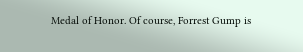Medal of Honor. Of course, Forrest Gump is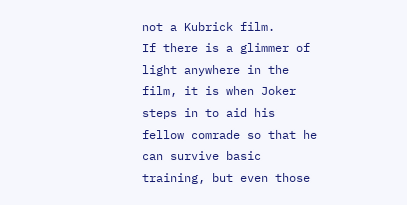not a Kubrick film.
If there is a glimmer of light anywhere in the film, it is when Joker steps in to aid his fellow comrade so that he can survive basic training, but even those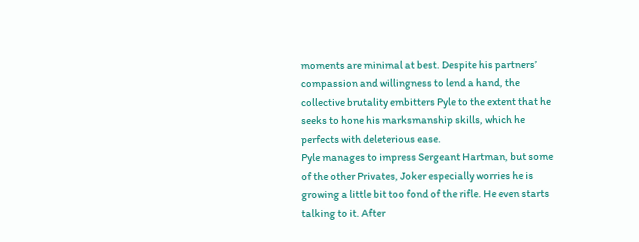moments are minimal at best. Despite his partners’ compassion and willingness to lend a hand, the collective brutality embitters Pyle to the extent that he seeks to hone his marksmanship skills, which he perfects with deleterious ease.
Pyle manages to impress Sergeant Hartman, but some of the other Privates, Joker especially worries he is growing a little bit too fond of the rifle. He even starts talking to it. After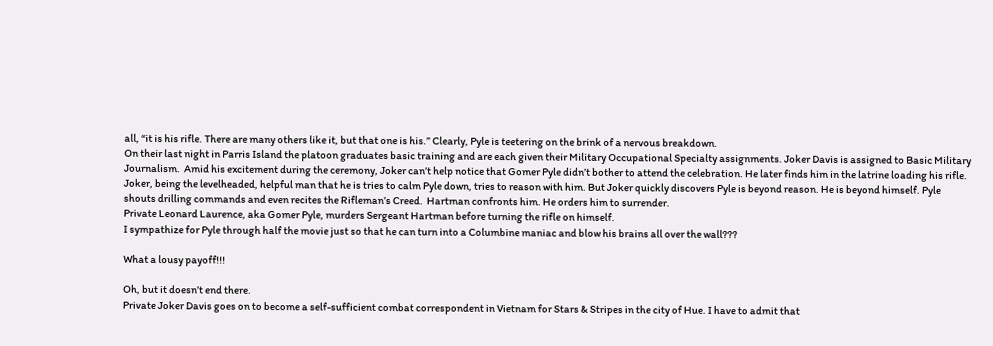all, “it is his rifle. There are many others like it, but that one is his.” Clearly, Pyle is teetering on the brink of a nervous breakdown.
On their last night in Parris Island the platoon graduates basic training and are each given their Military Occupational Specialty assignments. Joker Davis is assigned to Basic Military Journalism.  Amid his excitement during the ceremony, Joker can’t help notice that Gomer Pyle didn’t bother to attend the celebration. He later finds him in the latrine loading his rifle. Joker, being the levelheaded, helpful man that he is tries to calm Pyle down, tries to reason with him. But Joker quickly discovers Pyle is beyond reason. He is beyond himself. Pyle shouts drilling commands and even recites the Rifleman’s Creed.  Hartman confronts him. He orders him to surrender.
Private Leonard Laurence, aka Gomer Pyle, murders Sergeant Hartman before turning the rifle on himself.
I sympathize for Pyle through half the movie just so that he can turn into a Columbine maniac and blow his brains all over the wall???

What a lousy payoff!!!

Oh, but it doesn’t end there.
Private Joker Davis goes on to become a self-sufficient combat correspondent in Vietnam for Stars & Stripes in the city of Hue. I have to admit that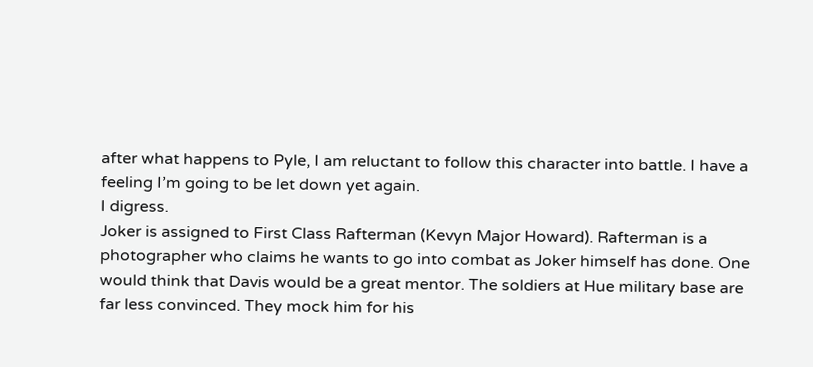after what happens to Pyle, I am reluctant to follow this character into battle. I have a feeling I’m going to be let down yet again.
I digress.
Joker is assigned to First Class Rafterman (Kevyn Major Howard). Rafterman is a photographer who claims he wants to go into combat as Joker himself has done. One would think that Davis would be a great mentor. The soldiers at Hue military base are far less convinced. They mock him for his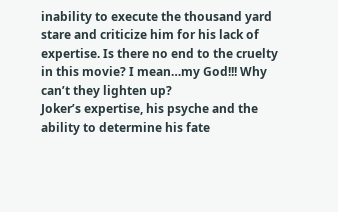inability to execute the thousand yard stare and criticize him for his lack of expertise. Is there no end to the cruelty in this movie? I mean…my God!!! Why can’t they lighten up?
Joker’s expertise, his psyche and the ability to determine his fate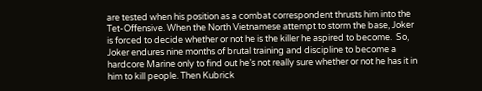are tested when his position as a combat correspondent thrusts him into the Tet-Offensive. When the North Vietnamese attempt to storm the base, Joker is forced to decide whether or not he is the killer he aspired to become.  So, Joker endures nine months of brutal training and discipline to become a hardcore Marine only to find out he’s not really sure whether or not he has it in him to kill people. Then Kubrick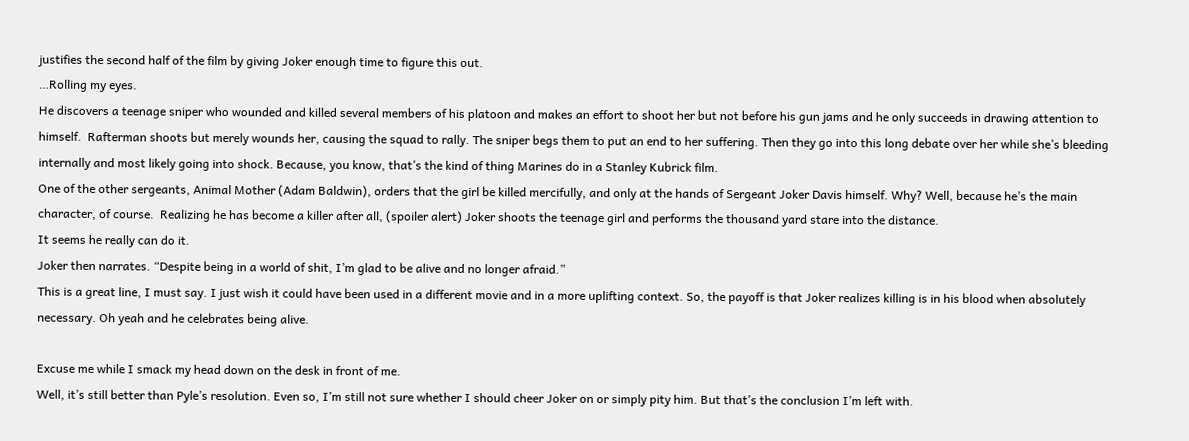justifies the second half of the film by giving Joker enough time to figure this out.
…Rolling my eyes.
He discovers a teenage sniper who wounded and killed several members of his platoon and makes an effort to shoot her but not before his gun jams and he only succeeds in drawing attention to himself.  Rafterman shoots but merely wounds her, causing the squad to rally. The sniper begs them to put an end to her suffering. Then they go into this long debate over her while she’s bleeding internally and most likely going into shock. Because, you know, that’s the kind of thing Marines do in a Stanley Kubrick film.
One of the other sergeants, Animal Mother (Adam Baldwin), orders that the girl be killed mercifully, and only at the hands of Sergeant Joker Davis himself. Why? Well, because he’s the main character, of course.  Realizing he has become a killer after all, (spoiler alert) Joker shoots the teenage girl and performs the thousand yard stare into the distance.
It seems he really can do it.
Joker then narrates. “Despite being in a world of shit, I’m glad to be alive and no longer afraid.”
This is a great line, I must say. I just wish it could have been used in a different movie and in a more uplifting context. So, the payoff is that Joker realizes killing is in his blood when absolutely necessary. Oh yeah and he celebrates being alive.

Excuse me while I smack my head down on the desk in front of me.
Well, it’s still better than Pyle’s resolution. Even so, I’m still not sure whether I should cheer Joker on or simply pity him. But that’s the conclusion I’m left with.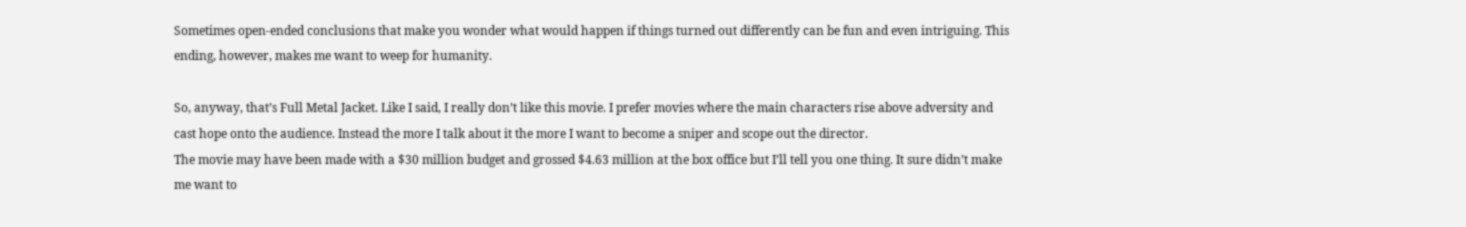Sometimes open-ended conclusions that make you wonder what would happen if things turned out differently can be fun and even intriguing. This ending, however, makes me want to weep for humanity.

So, anyway, that’s Full Metal Jacket. Like I said, I really don’t like this movie. I prefer movies where the main characters rise above adversity and cast hope onto the audience. Instead the more I talk about it the more I want to become a sniper and scope out the director.
The movie may have been made with a $30 million budget and grossed $4.63 million at the box office but I’ll tell you one thing. It sure didn’t make me want to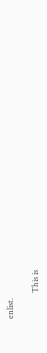enlist.

             This is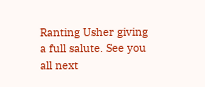Ranting Usher giving a full salute. See you all next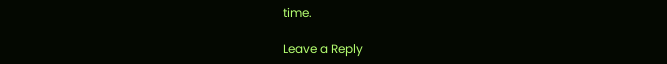time.

Leave a Reply